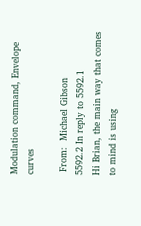Modulation command, Envelope curves

 From:  Michael Gibson
5592.2 In reply to 5592.1
Hi Brian, the main way that comes to mind is using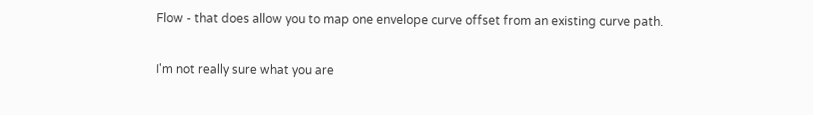Flow - that does allow you to map one envelope curve offset from an existing curve path.

I'm not really sure what you are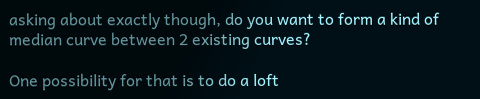asking about exactly though, do you want to form a kind of median curve between 2 existing curves?

One possibility for that is to do a loft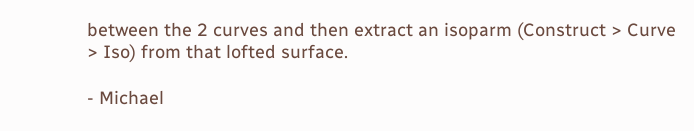between the 2 curves and then extract an isoparm (Construct > Curve > Iso) from that lofted surface.

- Michael